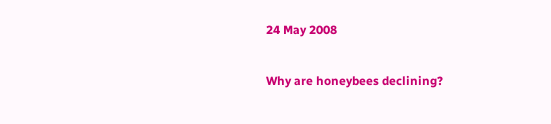24 May 2008

Why are honeybees declining?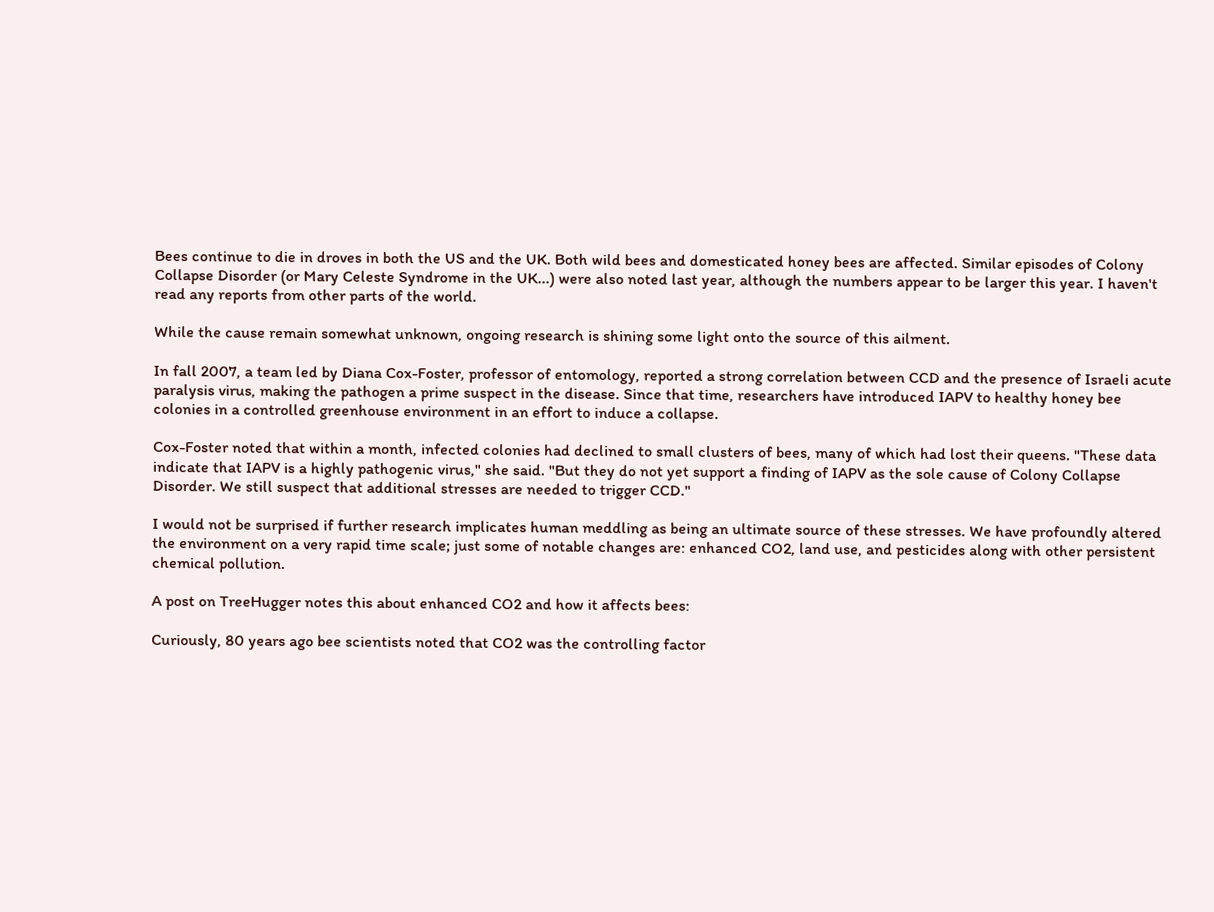Bees continue to die in droves in both the US and the UK. Both wild bees and domesticated honey bees are affected. Similar episodes of Colony Collapse Disorder (or Mary Celeste Syndrome in the UK...) were also noted last year, although the numbers appear to be larger this year. I haven't read any reports from other parts of the world.

While the cause remain somewhat unknown, ongoing research is shining some light onto the source of this ailment.

In fall 2007, a team led by Diana Cox-Foster, professor of entomology, reported a strong correlation between CCD and the presence of Israeli acute paralysis virus, making the pathogen a prime suspect in the disease. Since that time, researchers have introduced IAPV to healthy honey bee colonies in a controlled greenhouse environment in an effort to induce a collapse.

Cox-Foster noted that within a month, infected colonies had declined to small clusters of bees, many of which had lost their queens. "These data indicate that IAPV is a highly pathogenic virus," she said. "But they do not yet support a finding of IAPV as the sole cause of Colony Collapse Disorder. We still suspect that additional stresses are needed to trigger CCD."

I would not be surprised if further research implicates human meddling as being an ultimate source of these stresses. We have profoundly altered the environment on a very rapid time scale; just some of notable changes are: enhanced CO2, land use, and pesticides along with other persistent chemical pollution.

A post on TreeHugger notes this about enhanced CO2 and how it affects bees:

Curiously, 80 years ago bee scientists noted that CO2 was the controlling factor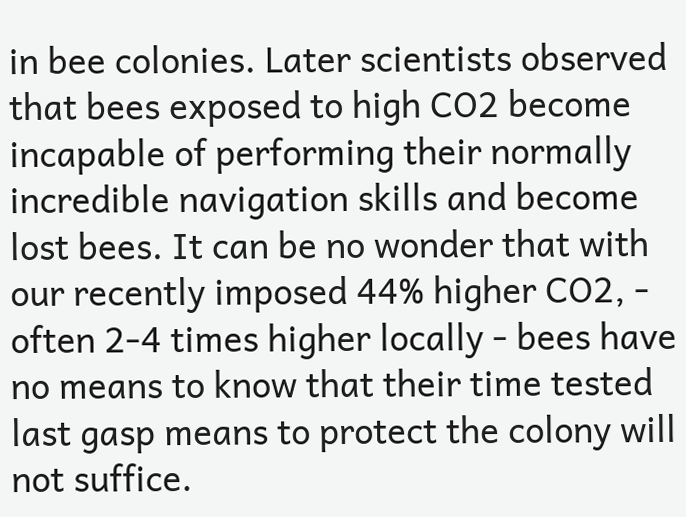in bee colonies. Later scientists observed that bees exposed to high CO2 become incapable of performing their normally incredible navigation skills and become lost bees. It can be no wonder that with our recently imposed 44% higher CO2, - often 2-4 times higher locally - bees have no means to know that their time tested last gasp means to protect the colony will not suffice.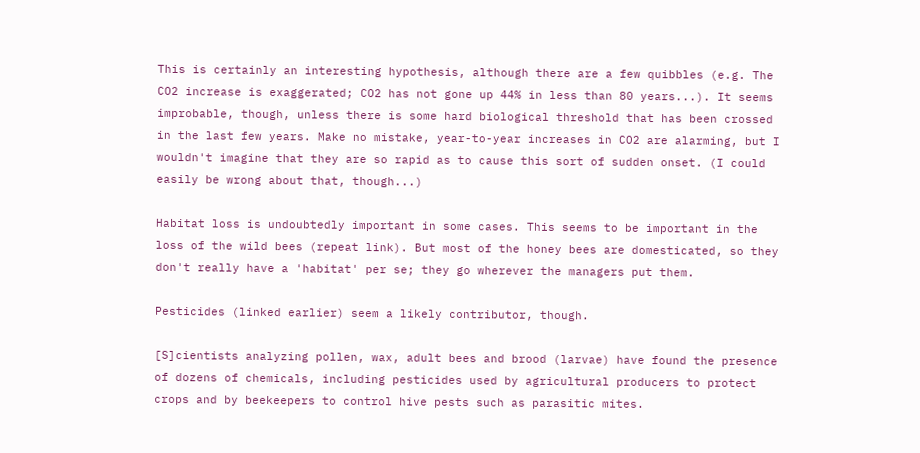This is certainly an interesting hypothesis, although there are a few quibbles (e.g. The CO2 increase is exaggerated; CO2 has not gone up 44% in less than 80 years...). It seems improbable, though, unless there is some hard biological threshold that has been crossed in the last few years. Make no mistake, year-to-year increases in CO2 are alarming, but I wouldn't imagine that they are so rapid as to cause this sort of sudden onset. (I could easily be wrong about that, though...)

Habitat loss is undoubtedly important in some cases. This seems to be important in the loss of the wild bees (repeat link). But most of the honey bees are domesticated, so they don't really have a 'habitat' per se; they go wherever the managers put them.

Pesticides (linked earlier) seem a likely contributor, though.

[S]cientists analyzing pollen, wax, adult bees and brood (larvae) have found the presence of dozens of chemicals, including pesticides used by agricultural producers to protect crops and by beekeepers to control hive pests such as parasitic mites.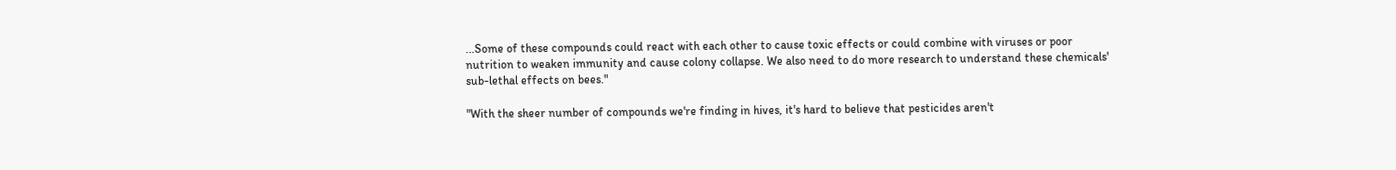...Some of these compounds could react with each other to cause toxic effects or could combine with viruses or poor nutrition to weaken immunity and cause colony collapse. We also need to do more research to understand these chemicals' sub-lethal effects on bees."

"With the sheer number of compounds we're finding in hives, it's hard to believe that pesticides aren't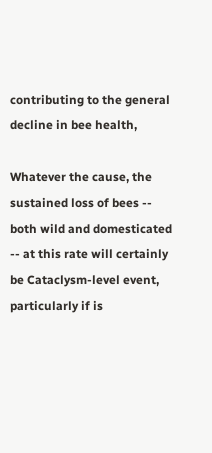contributing to the general decline in bee health,

Whatever the cause, the sustained loss of bees -- both wild and domesticated -- at this rate will certainly be Cataclysm-level event, particularly if is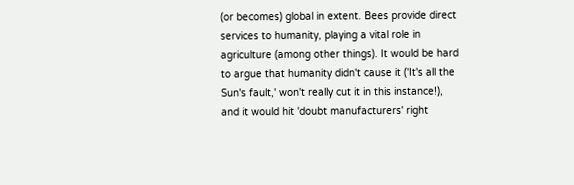(or becomes) global in extent. Bees provide direct services to humanity, playing a vital role in agriculture (among other things). It would be hard to argue that humanity didn't cause it ('It's all the Sun's fault,' won't really cut it in this instance!), and it would hit 'doubt manufacturers' right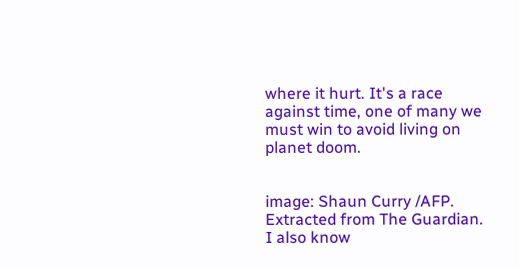where it hurt. It's a race against time, one of many we must win to avoid living on planet doom.


image: Shaun Curry /AFP. Extracted from The Guardian. I also know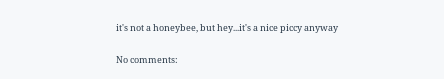it's not a honeybee, but hey...it's a nice piccy anyway

No comments: